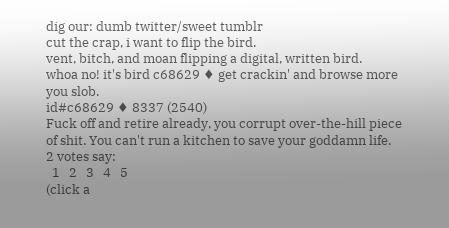dig our: dumb twitter/sweet tumblr
cut the crap, i want to flip the bird.
vent, bitch, and moan flipping a digital, written bird.
whoa no! it's bird c68629 ♦ get crackin' and browse more you slob.
id#c68629 ♦ 8337 (2540)
Fuck off and retire already, you corrupt over-the-hill piece of shit. You can't run a kitchen to save your goddamn life.
2 votes say:
  1   2   3   4   5
(click a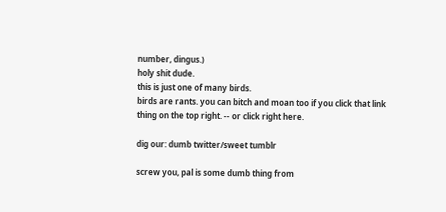number, dingus.)
holy shit dude.
this is just one of many birds.
birds are rants. you can bitch and moan too if you click that link thing on the top right. -- or click right here.

dig our: dumb twitter/sweet tumblr

screw you, pal is some dumb thing from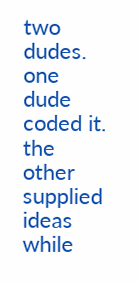two dudes. one dude coded it. the other supplied ideas while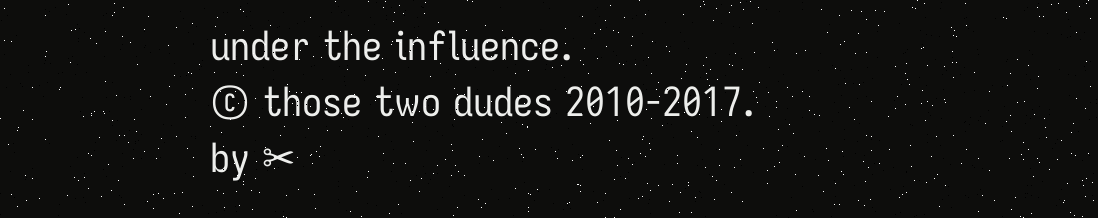under the influence.
© those two dudes 2010-2017.
by ✂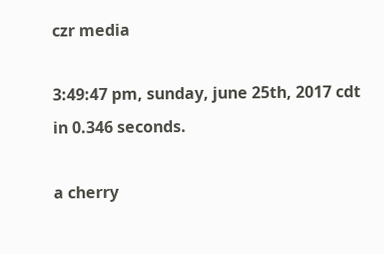czr media

3:49:47 pm, sunday, june 25th, 2017 cdt in 0.346 seconds.

a cherry